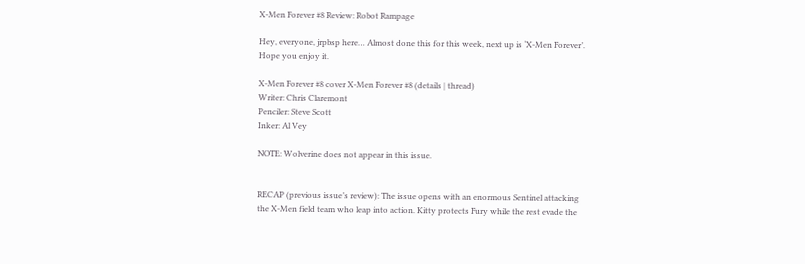X-Men Forever #8 Review: Robot Rampage

Hey, everyone, jrpbsp here… Almost done this for this week, next up is ‘X-Men Forever’.  Hope you enjoy it.

X-Men Forever #8 cover X-Men Forever #8 (details | thread)
Writer: Chris Claremont
Penciler: Steve Scott
Inker: Al Vey

NOTE: Wolverine does not appear in this issue.


RECAP (previous issue’s review): The issue opens with an enormous Sentinel attacking the X-Men field team who leap into action. Kitty protects Fury while the rest evade the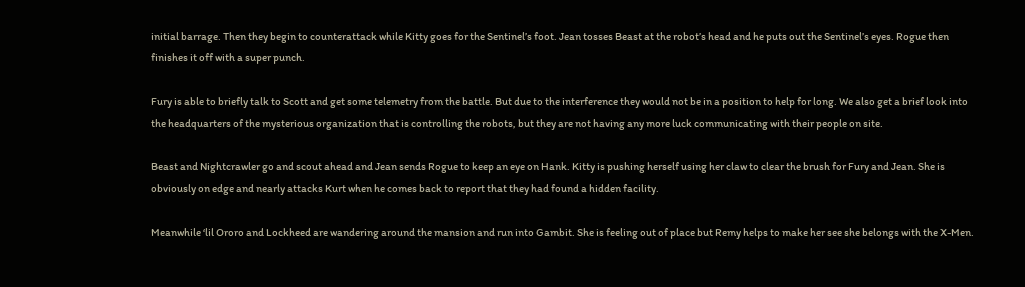initial barrage. Then they begin to counterattack while Kitty goes for the Sentinel’s foot. Jean tosses Beast at the robot’s head and he puts out the Sentinel’s eyes. Rogue then finishes it off with a super punch.

Fury is able to briefly talk to Scott and get some telemetry from the battle. But due to the interference they would not be in a position to help for long. We also get a brief look into the headquarters of the mysterious organization that is controlling the robots, but they are not having any more luck communicating with their people on site.

Beast and Nightcrawler go and scout ahead and Jean sends Rogue to keep an eye on Hank. Kitty is pushing herself using her claw to clear the brush for Fury and Jean. She is obviously on edge and nearly attacks Kurt when he comes back to report that they had found a hidden facility.

Meanwhile ‘lil Ororo and Lockheed are wandering around the mansion and run into Gambit. She is feeling out of place but Remy helps to make her see she belongs with the X-Men.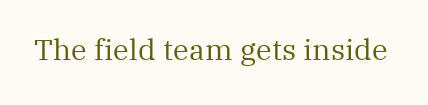The field team gets inside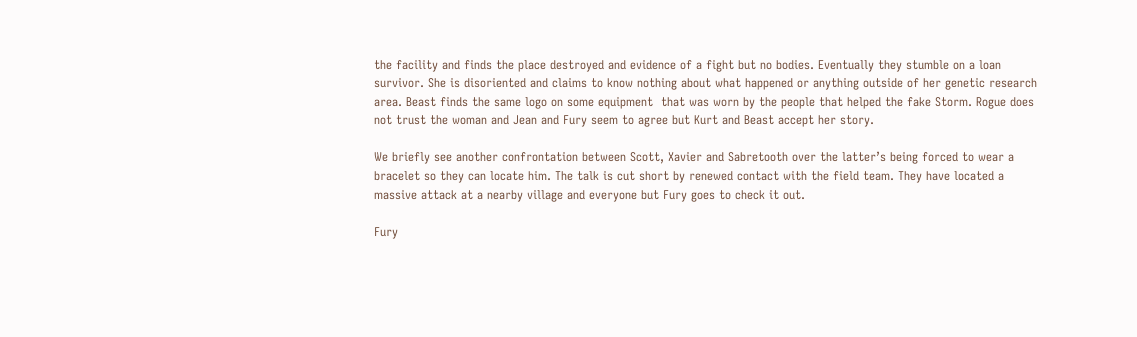the facility and finds the place destroyed and evidence of a fight but no bodies. Eventually they stumble on a loan survivor. She is disoriented and claims to know nothing about what happened or anything outside of her genetic research area. Beast finds the same logo on some equipment  that was worn by the people that helped the fake Storm. Rogue does not trust the woman and Jean and Fury seem to agree but Kurt and Beast accept her story.

We briefly see another confrontation between Scott, Xavier and Sabretooth over the latter’s being forced to wear a bracelet so they can locate him. The talk is cut short by renewed contact with the field team. They have located a massive attack at a nearby village and everyone but Fury goes to check it out.

Fury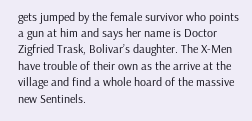gets jumped by the female survivor who points a gun at him and says her name is Doctor Zigfried Trask, Bolivar’s daughter. The X-Men have trouble of their own as the arrive at the village and find a whole hoard of the massive new Sentinels.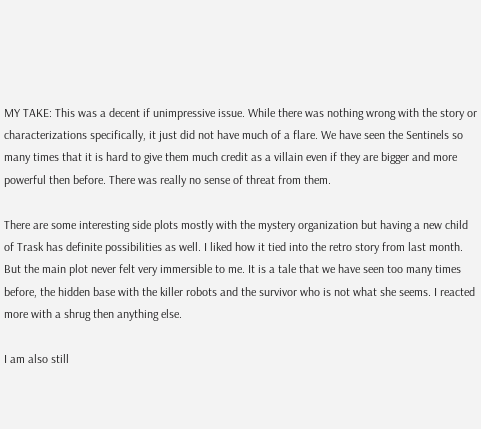MY TAKE: This was a decent if unimpressive issue. While there was nothing wrong with the story or characterizations specifically, it just did not have much of a flare. We have seen the Sentinels so many times that it is hard to give them much credit as a villain even if they are bigger and more powerful then before. There was really no sense of threat from them.

There are some interesting side plots mostly with the mystery organization but having a new child of Trask has definite possibilities as well. I liked how it tied into the retro story from last month. But the main plot never felt very immersible to me. It is a tale that we have seen too many times before, the hidden base with the killer robots and the survivor who is not what she seems. I reacted more with a shrug then anything else.

I am also still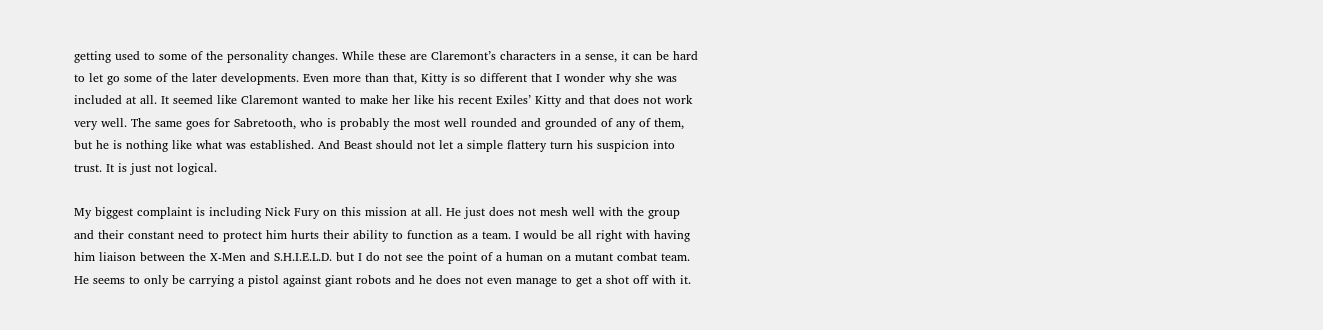getting used to some of the personality changes. While these are Claremont’s characters in a sense, it can be hard to let go some of the later developments. Even more than that, Kitty is so different that I wonder why she was included at all. It seemed like Claremont wanted to make her like his recent Exiles’ Kitty and that does not work very well. The same goes for Sabretooth, who is probably the most well rounded and grounded of any of them, but he is nothing like what was established. And Beast should not let a simple flattery turn his suspicion into trust. It is just not logical.

My biggest complaint is including Nick Fury on this mission at all. He just does not mesh well with the group and their constant need to protect him hurts their ability to function as a team. I would be all right with having him liaison between the X-Men and S.H.I.E.L.D. but I do not see the point of a human on a mutant combat team. He seems to only be carrying a pistol against giant robots and he does not even manage to get a shot off with it.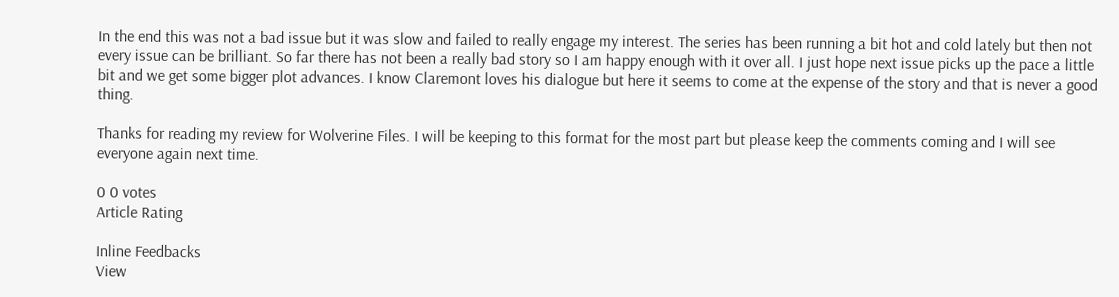In the end this was not a bad issue but it was slow and failed to really engage my interest. The series has been running a bit hot and cold lately but then not every issue can be brilliant. So far there has not been a really bad story so I am happy enough with it over all. I just hope next issue picks up the pace a little bit and we get some bigger plot advances. I know Claremont loves his dialogue but here it seems to come at the expense of the story and that is never a good thing.

Thanks for reading my review for Wolverine Files. I will be keeping to this format for the most part but please keep the comments coming and I will see everyone again next time.

0 0 votes
Article Rating

Inline Feedbacks
View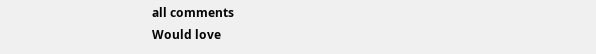all comments
Would love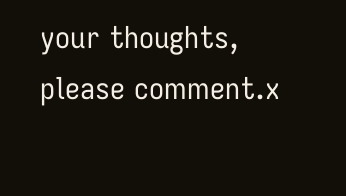your thoughts, please comment.x